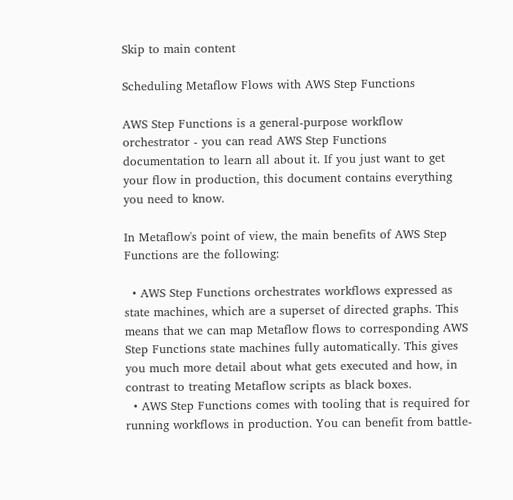Skip to main content

Scheduling Metaflow Flows with AWS Step Functions

AWS Step Functions is a general-purpose workflow orchestrator - you can read AWS Step Functions documentation to learn all about it. If you just want to get your flow in production, this document contains everything you need to know.

In Metaflow's point of view, the main benefits of AWS Step Functions are the following:

  • AWS Step Functions orchestrates workflows expressed as state machines, which are a superset of directed graphs. This means that we can map Metaflow flows to corresponding AWS Step Functions state machines fully automatically. This gives you much more detail about what gets executed and how, in contrast to treating Metaflow scripts as black boxes.
  • AWS Step Functions comes with tooling that is required for running workflows in production. You can benefit from battle-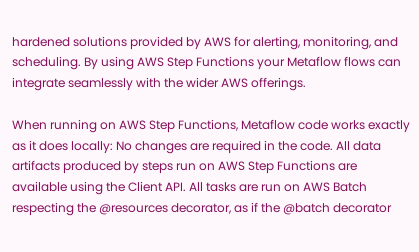hardened solutions provided by AWS for alerting, monitoring, and scheduling. By using AWS Step Functions your Metaflow flows can integrate seamlessly with the wider AWS offerings.

When running on AWS Step Functions, Metaflow code works exactly as it does locally: No changes are required in the code. All data artifacts produced by steps run on AWS Step Functions are available using the Client API. All tasks are run on AWS Batch respecting the @resources decorator, as if the @batch decorator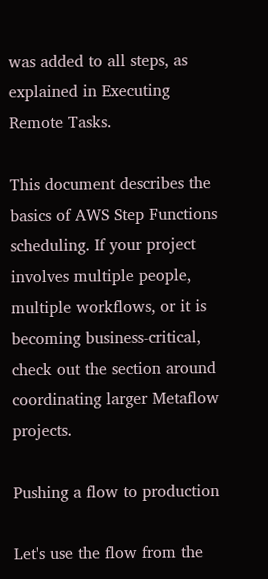was added to all steps, as explained in Executing Remote Tasks.

This document describes the basics of AWS Step Functions scheduling. If your project involves multiple people, multiple workflows, or it is becoming business-critical, check out the section around coordinating larger Metaflow projects.

Pushing a flow to production

Let's use the flow from the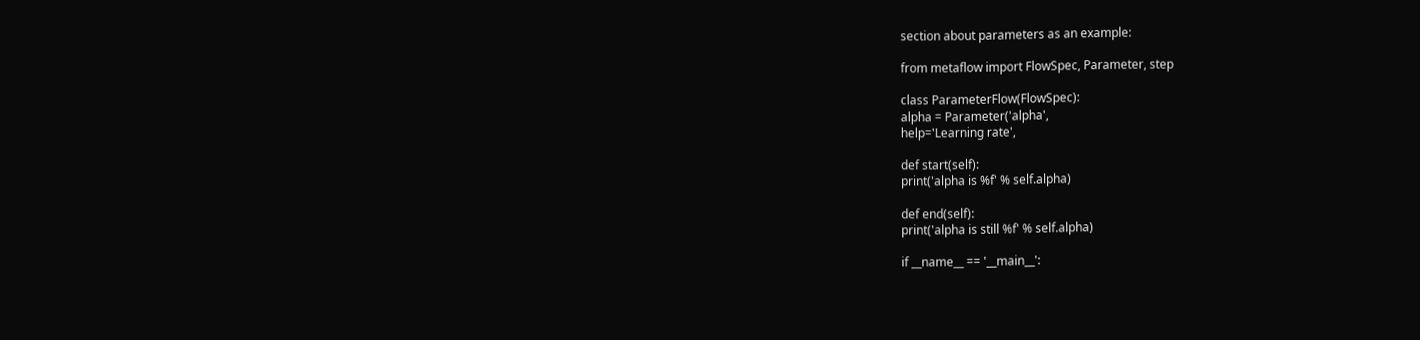section about parameters as an example:

from metaflow import FlowSpec, Parameter, step

class ParameterFlow(FlowSpec):
alpha = Parameter('alpha',
help='Learning rate',

def start(self):
print('alpha is %f' % self.alpha)

def end(self):
print('alpha is still %f' % self.alpha)

if __name__ == '__main__':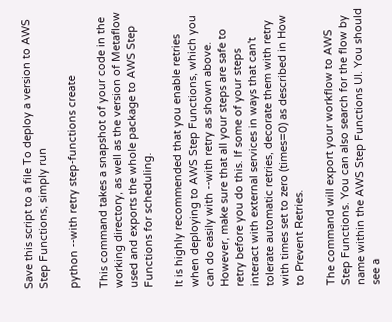Save this script to a file To deploy a version to AWS Step Functions, simply run

python --with retry step-functions create

This command takes a snapshot of your code in the working directory, as well as the version of Metaflow used and exports the whole package to AWS Step Functions for scheduling.

It is highly recommended that you enable retries when deploying to AWS Step Functions, which you can do easily with --with retry as shown above. However, make sure that all your steps are safe to retry before you do this. If some of your steps interact with external services in ways that can't tolerate automatic retries, decorate them with retry with times set to zero (times=0) as described in How to Prevent Retries.

The command will export your workflow to AWS Step Functions. You can also search for the flow by name within the AWS Step Functions UI. You should see a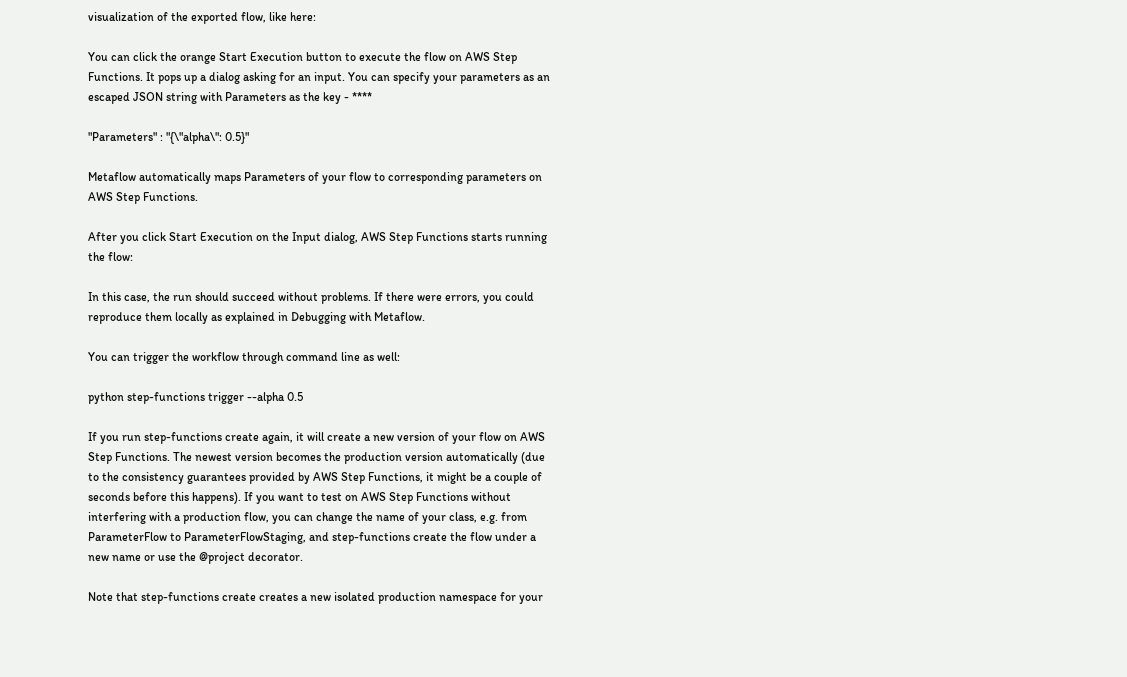visualization of the exported flow, like here:

You can click the orange Start Execution button to execute the flow on AWS Step Functions. It pops up a dialog asking for an input. You can specify your parameters as an escaped JSON string with Parameters as the key - ****

"Parameters" : "{\"alpha\": 0.5}"

Metaflow automatically maps Parameters of your flow to corresponding parameters on AWS Step Functions.

After you click Start Execution on the Input dialog, AWS Step Functions starts running the flow:

In this case, the run should succeed without problems. If there were errors, you could reproduce them locally as explained in Debugging with Metaflow.

You can trigger the workflow through command line as well:

python step-functions trigger --alpha 0.5

If you run step-functions create again, it will create a new version of your flow on AWS Step Functions. The newest version becomes the production version automatically (due to the consistency guarantees provided by AWS Step Functions, it might be a couple of seconds before this happens). If you want to test on AWS Step Functions without interfering with a production flow, you can change the name of your class, e.g. from ParameterFlow to ParameterFlowStaging, and step-functions create the flow under a new name or use the @project decorator.

Note that step-functions create creates a new isolated production namespace for your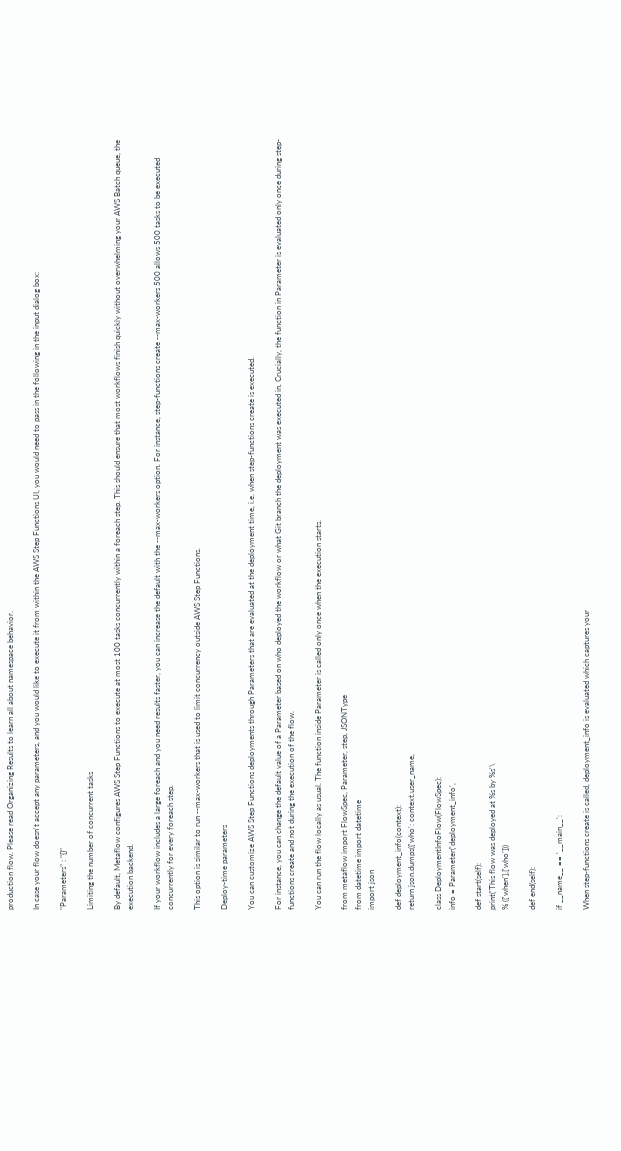production flow. Please read Organizing Results to learn all about namespace behavior.

In case your flow doesn't accept any parameters, and you would like to execute it from within the AWS Step Functions UI, you would need to pass in the following in the input dialog box:

"Parameters" : "{}"

Limiting the number of concurrent tasks

By default, Metaflow configures AWS Step Functions to execute at most 100 tasks concurrently within a foreach step. This should ensure that most workflows finish quickly without overwhelming your AWS Batch queue, the execution backend.

If your workflow includes a large foreach and you need results faster, you can increase the default with the --max-workers option. For instance, step-functions create --max-workers 500 allows 500 tasks to be executed concurrently for every foreach step.

This option is similar to run --max-workers that is used to limit concurrency outside AWS Step Functions.

Deploy-time parameters

You can customize AWS Step Functions deployments through Parameters that are evaluated at the deployment time, i.e. when step-functions create is executed.

For instance, you can change the default value of a Parameter based on who deployed the workflow or what Git branch the deployment was executed in. Crucially, the function in Parameter is evaluated only once during step-functions create and not during the execution of the flow.

You can run the flow locally as usual. The function inside Parameter is called only once when the execution starts.

from metaflow import FlowSpec, Parameter, step, JSONType
from datetime import datetime
import json

def deployment_info(context):
return json.dumps({'who': context.user_name,

class DeploymentInfoFlow(FlowSpec):
info = Parameter('deployment_info',

def start(self):
print('This flow was deployed at %s by %s'\
% (['when'],['who']))

def end(self):

if __name__ == '__main__':

When step-functions create is called, deployment_info is evaluated which captures your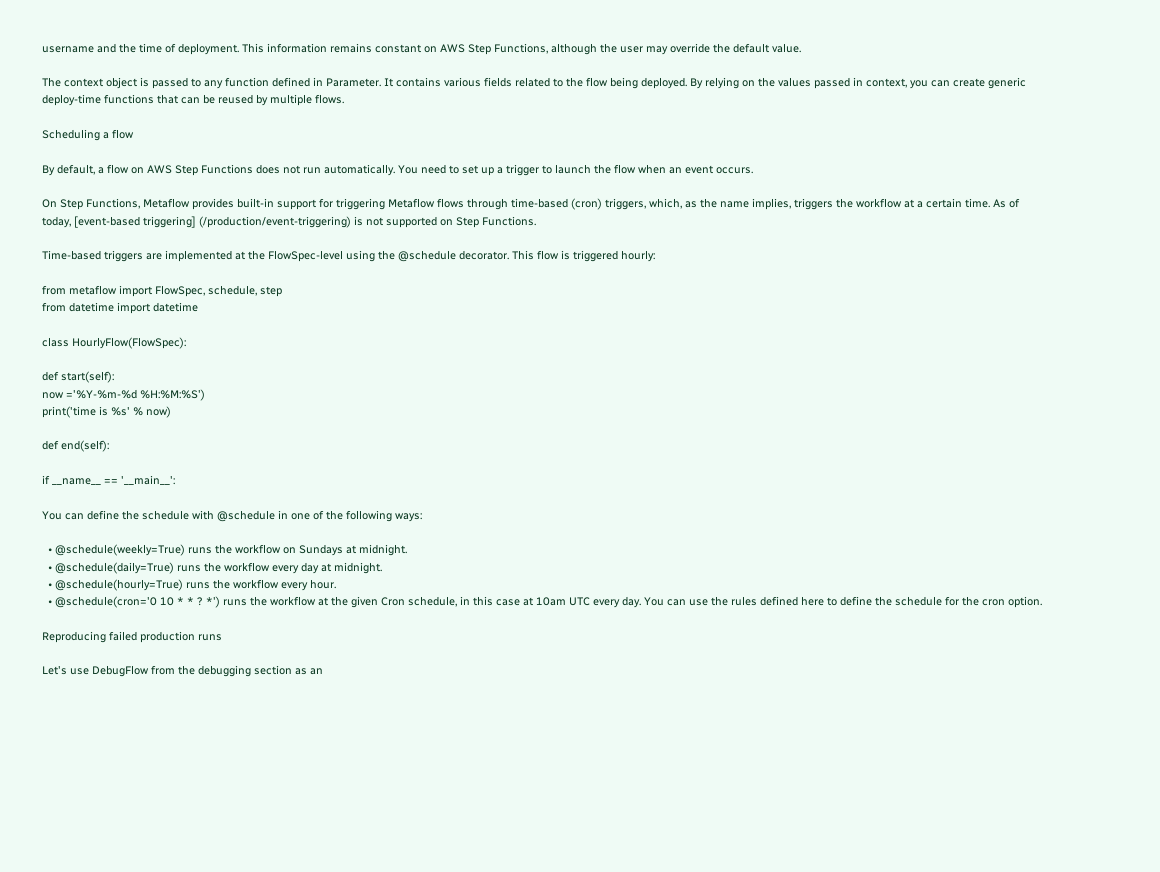username and the time of deployment. This information remains constant on AWS Step Functions, although the user may override the default value.

The context object is passed to any function defined in Parameter. It contains various fields related to the flow being deployed. By relying on the values passed in context, you can create generic deploy-time functions that can be reused by multiple flows.

Scheduling a flow

By default, a flow on AWS Step Functions does not run automatically. You need to set up a trigger to launch the flow when an event occurs.

On Step Functions, Metaflow provides built-in support for triggering Metaflow flows through time-based (cron) triggers, which, as the name implies, triggers the workflow at a certain time. As of today, [event-based triggering] (/production/event-triggering) is not supported on Step Functions.

Time-based triggers are implemented at the FlowSpec-level using the @schedule decorator. This flow is triggered hourly:

from metaflow import FlowSpec, schedule, step
from datetime import datetime

class HourlyFlow(FlowSpec):

def start(self):
now ='%Y-%m-%d %H:%M:%S')
print('time is %s' % now)

def end(self):

if __name__ == '__main__':

You can define the schedule with @schedule in one of the following ways:

  • @schedule(weekly=True) runs the workflow on Sundays at midnight.
  • @schedule(daily=True) runs the workflow every day at midnight.
  • @schedule(hourly=True) runs the workflow every hour.
  • @schedule(cron='0 10 * * ? *') runs the workflow at the given Cron schedule, in this case at 10am UTC every day. You can use the rules defined here to define the schedule for the cron option.

Reproducing failed production runs

Let's use DebugFlow from the debugging section as an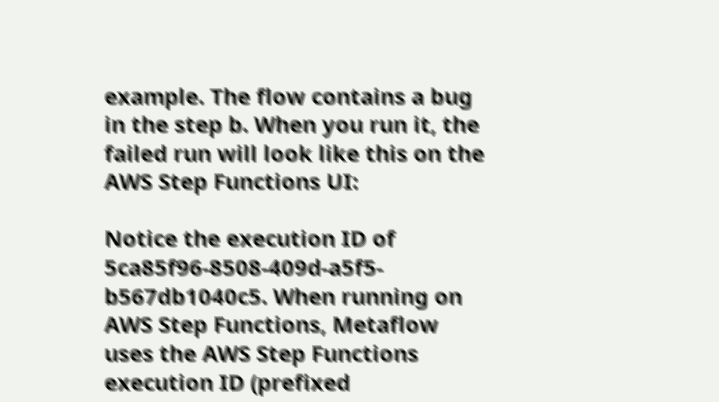example. The flow contains a bug in the step b. When you run it, the failed run will look like this on the AWS Step Functions UI:

Notice the execution ID of 5ca85f96-8508-409d-a5f5-b567db1040c5. When running on AWS Step Functions, Metaflow uses the AWS Step Functions execution ID (prefixed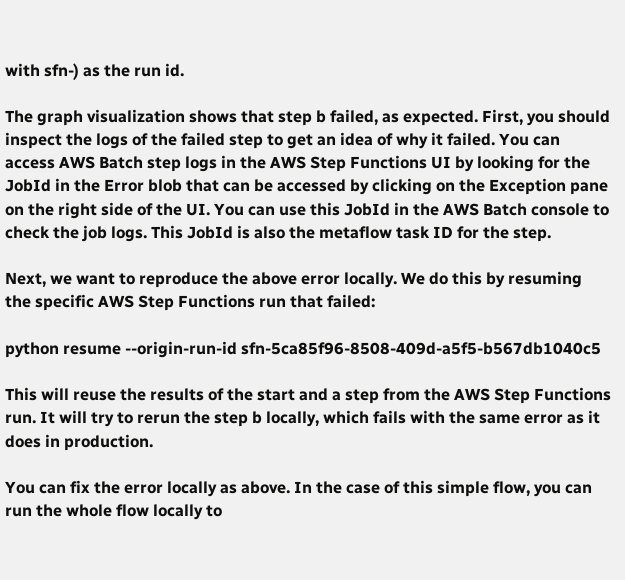with sfn-) as the run id.

The graph visualization shows that step b failed, as expected. First, you should inspect the logs of the failed step to get an idea of why it failed. You can access AWS Batch step logs in the AWS Step Functions UI by looking for the JobId in the Error blob that can be accessed by clicking on the Exception pane on the right side of the UI. You can use this JobId in the AWS Batch console to check the job logs. This JobId is also the metaflow task ID for the step.

Next, we want to reproduce the above error locally. We do this by resuming the specific AWS Step Functions run that failed:

python resume --origin-run-id sfn-5ca85f96-8508-409d-a5f5-b567db1040c5

This will reuse the results of the start and a step from the AWS Step Functions run. It will try to rerun the step b locally, which fails with the same error as it does in production.

You can fix the error locally as above. In the case of this simple flow, you can run the whole flow locally to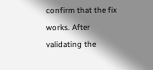confirm that the fix works. After validating the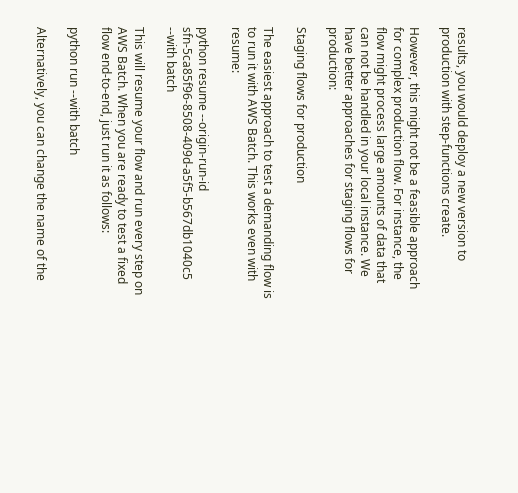results, you would deploy a new version to production with step-functions create.

However, this might not be a feasible approach for complex production flow. For instance, the flow might process large amounts of data that can not be handled in your local instance. We have better approaches for staging flows for production:

Staging flows for production

The easiest approach to test a demanding flow is to run it with AWS Batch. This works even with resume:

python resume --origin-run-id sfn-5ca85f96-8508-409d-a5f5-b567db1040c5 --with batch

This will resume your flow and run every step on AWS Batch. When you are ready to test a fixed flow end-to-end, just run it as follows:

python run --with batch

Alternatively, you can change the name of the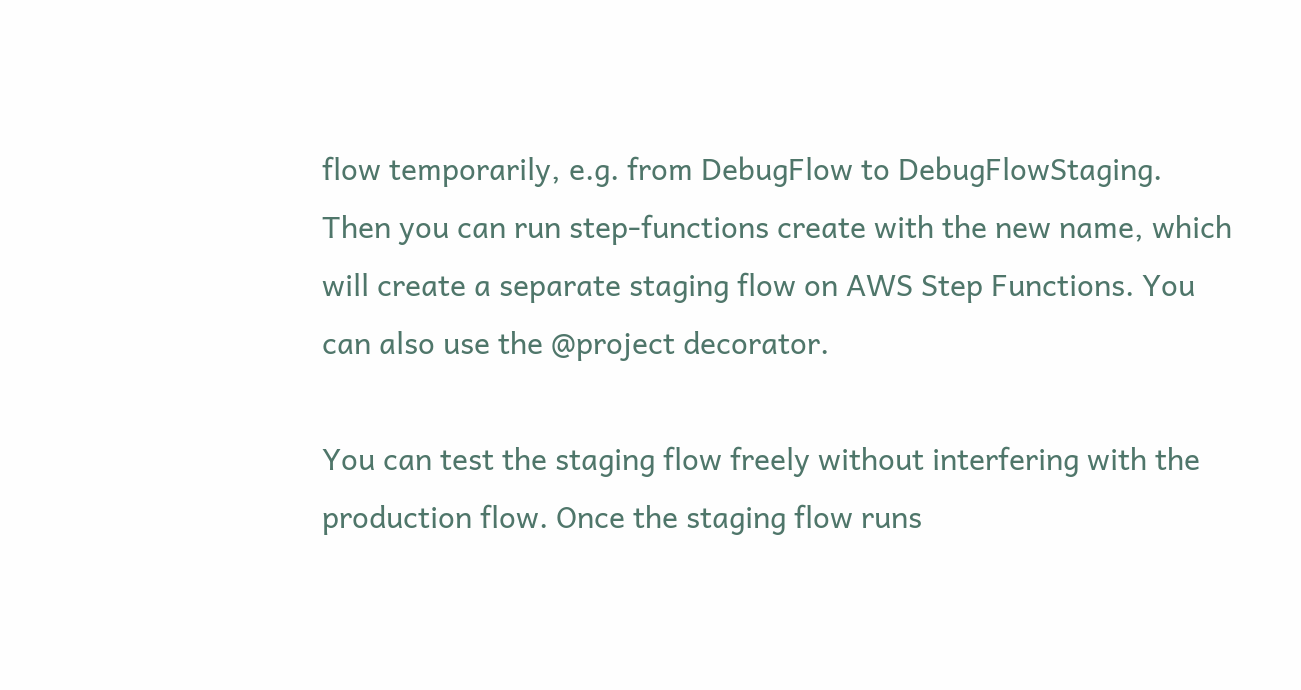flow temporarily, e.g. from DebugFlow to DebugFlowStaging. Then you can run step-functions create with the new name, which will create a separate staging flow on AWS Step Functions. You can also use the @project decorator.

You can test the staging flow freely without interfering with the production flow. Once the staging flow runs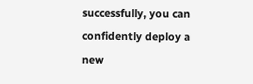successfully, you can confidently deploy a new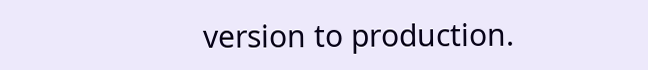version to production.